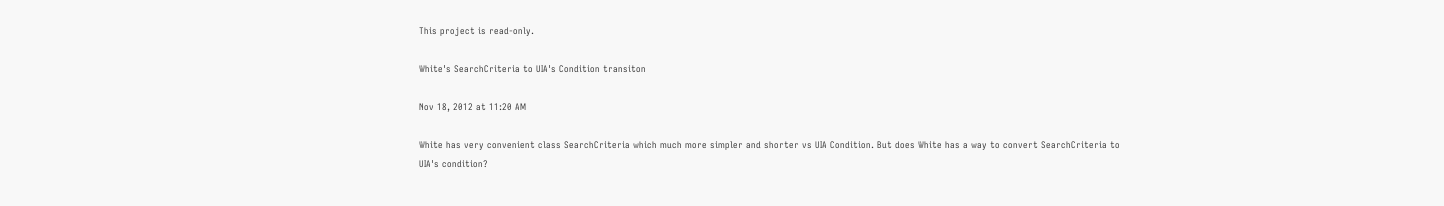This project is read-only.

White's SearchCriteria to UIA's Condition transiton

Nov 18, 2012 at 11:20 AM

White has very convenient class SearchCriteria which much more simpler and shorter vs UIA Condition. But does White has a way to convert SearchCriteria to UIA's condition?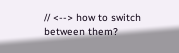// <--> how to switch between them?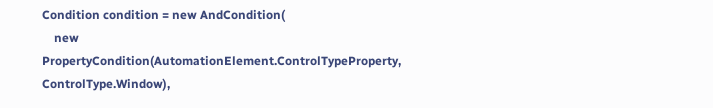Condition condition = new AndCondition(
    new PropertyCondition(AutomationElement.ControlTypeProperty, ControlType.Window),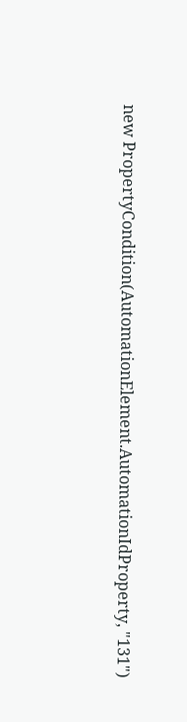new PropertyCondition(AutomationElement.AutomationIdProperty, "131")